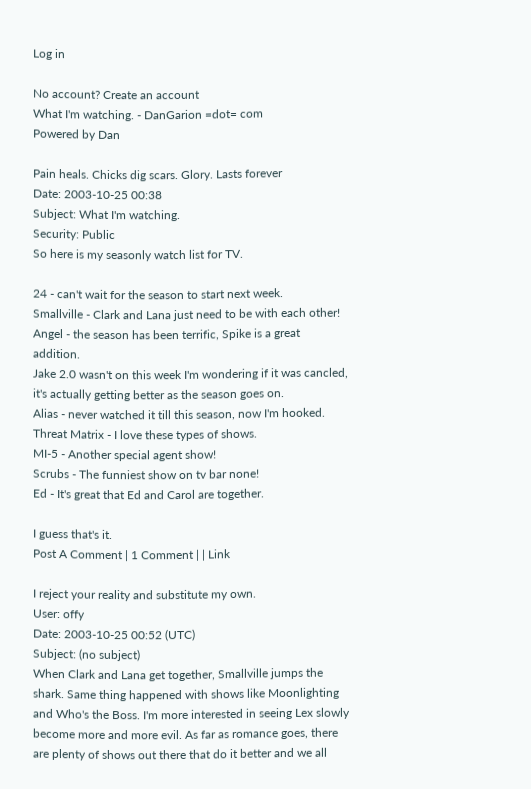Log in

No account? Create an account
What I'm watching. - DanGarion =dot= com
Powered by Dan

Pain heals. Chicks dig scars. Glory. Lasts forever
Date: 2003-10-25 00:38
Subject: What I'm watching.
Security: Public
So here is my seasonly watch list for TV.

24 - can't wait for the season to start next week.
Smallville - Clark and Lana just need to be with each other!
Angel - the season has been terrific, Spike is a great addition.
Jake 2.0 wasn't on this week I'm wondering if it was cancled, it's actually getting better as the season goes on.
Alias - never watched it till this season, now I'm hooked.
Threat Matrix - I love these types of shows.
MI-5 - Another special agent show!
Scrubs - The funniest show on tv bar none!
Ed - It's great that Ed and Carol are together.

I guess that's it.
Post A Comment | 1 Comment | | Link

I reject your reality and substitute my own.
User: offy
Date: 2003-10-25 00:52 (UTC)
Subject: (no subject)
When Clark and Lana get together, Smallville jumps the shark. Same thing happened with shows like Moonlighting and Who's the Boss. I'm more interested in seeing Lex slowly become more and more evil. As far as romance goes, there are plenty of shows out there that do it better and we all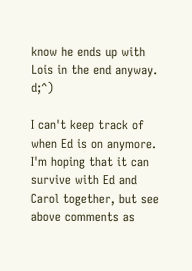know he ends up with Lois in the end anyway. d;^)

I can't keep track of when Ed is on anymore. I'm hoping that it can survive with Ed and Carol together, but see above comments as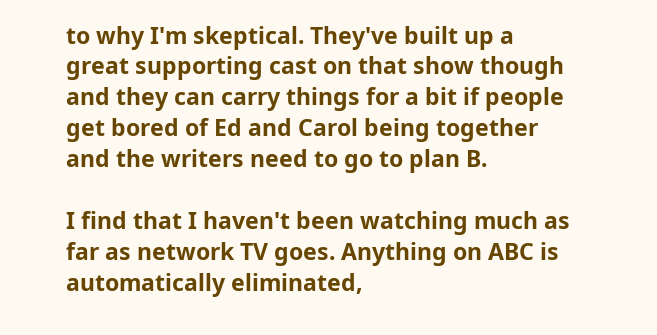to why I'm skeptical. They've built up a great supporting cast on that show though and they can carry things for a bit if people get bored of Ed and Carol being together and the writers need to go to plan B.

I find that I haven't been watching much as far as network TV goes. Anything on ABC is automatically eliminated,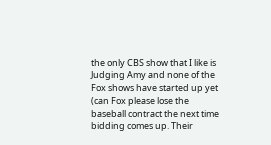the only CBS show that I like is Judging Amy and none of the Fox shows have started up yet (can Fox please lose the baseball contract the next time bidding comes up. Their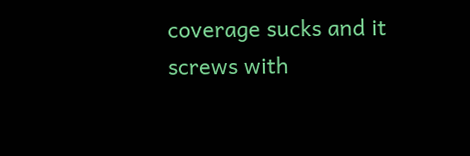coverage sucks and it screws with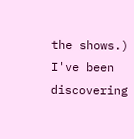the shows.) I've been discovering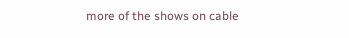more of the shows on cable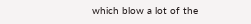which blow a lot of the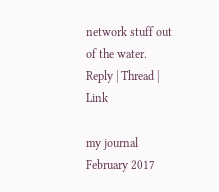network stuff out of the water.
Reply | Thread | Link

my journal
February 2017